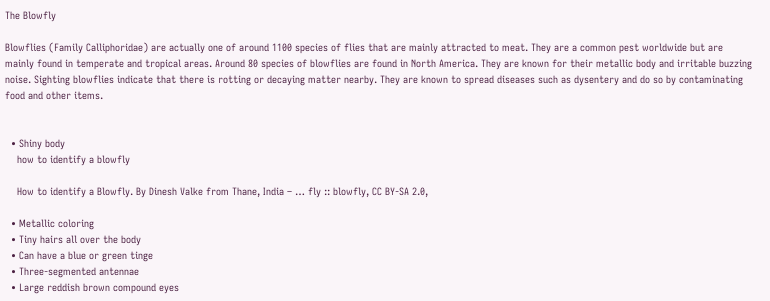The Blowfly

Blowflies (Family Calliphoridae) are actually one of around 1100 species of flies that are mainly attracted to meat. They are a common pest worldwide but are mainly found in temperate and tropical areas. Around 80 species of blowflies are found in North America. They are known for their metallic body and irritable buzzing noise. Sighting blowflies indicate that there is rotting or decaying matter nearby. They are known to spread diseases such as dysentery and do so by contaminating food and other items.


  • Shiny body
    how to identify a blowfly

    How to identify a Blowfly. By Dinesh Valke from Thane, India – … fly :: blowfly, CC BY-SA 2.0,

  • Metallic coloring
  • Tiny hairs all over the body
  • Can have a blue or green tinge
  • Three-segmented antennae
  • Large reddish brown compound eyes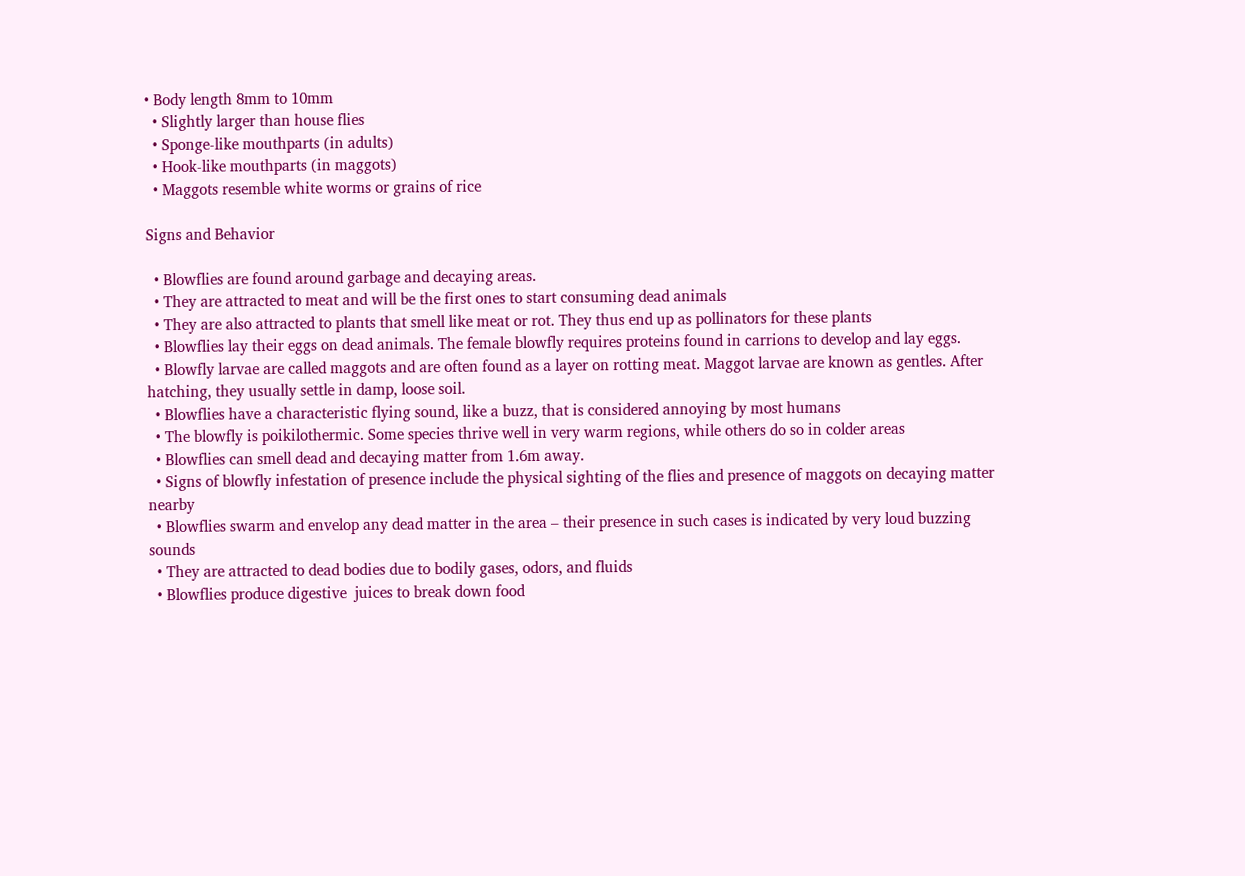• Body length 8mm to 10mm
  • Slightly larger than house flies
  • Sponge-like mouthparts (in adults)
  • Hook-like mouthparts (in maggots)
  • Maggots resemble white worms or grains of rice

Signs and Behavior

  • Blowflies are found around garbage and decaying areas.
  • They are attracted to meat and will be the first ones to start consuming dead animals
  • They are also attracted to plants that smell like meat or rot. They thus end up as pollinators for these plants
  • Blowflies lay their eggs on dead animals. The female blowfly requires proteins found in carrions to develop and lay eggs.
  • Blowfly larvae are called maggots and are often found as a layer on rotting meat. Maggot larvae are known as gentles. After hatching, they usually settle in damp, loose soil.
  • Blowflies have a characteristic flying sound, like a buzz, that is considered annoying by most humans
  • The blowfly is poikilothermic. Some species thrive well in very warm regions, while others do so in colder areas
  • Blowflies can smell dead and decaying matter from 1.6m away.
  • Signs of blowfly infestation of presence include the physical sighting of the flies and presence of maggots on decaying matter nearby
  • Blowflies swarm and envelop any dead matter in the area – their presence in such cases is indicated by very loud buzzing sounds
  • They are attracted to dead bodies due to bodily gases, odors, and fluids
  • Blowflies produce digestive  juices to break down food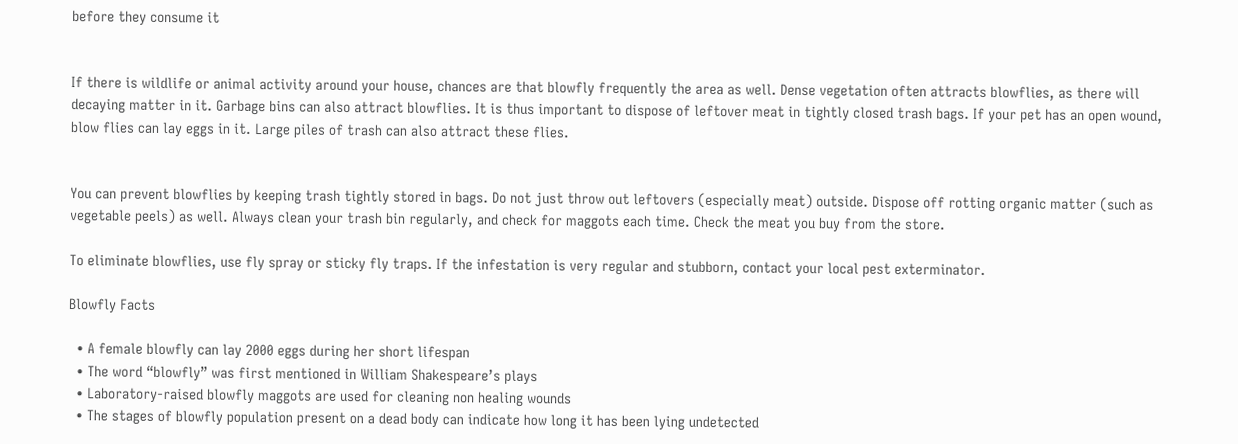before they consume it


If there is wildlife or animal activity around your house, chances are that blowfly frequently the area as well. Dense vegetation often attracts blowflies, as there will decaying matter in it. Garbage bins can also attract blowflies. It is thus important to dispose of leftover meat in tightly closed trash bags. If your pet has an open wound, blow flies can lay eggs in it. Large piles of trash can also attract these flies.


You can prevent blowflies by keeping trash tightly stored in bags. Do not just throw out leftovers (especially meat) outside. Dispose off rotting organic matter (such as vegetable peels) as well. Always clean your trash bin regularly, and check for maggots each time. Check the meat you buy from the store.

To eliminate blowflies, use fly spray or sticky fly traps. If the infestation is very regular and stubborn, contact your local pest exterminator.

Blowfly Facts

  • A female blowfly can lay 2000 eggs during her short lifespan
  • The word “blowfly” was first mentioned in William Shakespeare’s plays
  • Laboratory-raised blowfly maggots are used for cleaning non healing wounds
  • The stages of blowfly population present on a dead body can indicate how long it has been lying undetected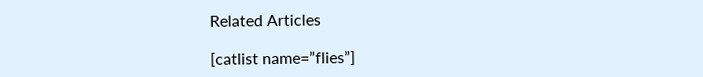Related Articles

[catlist name=”flies”]